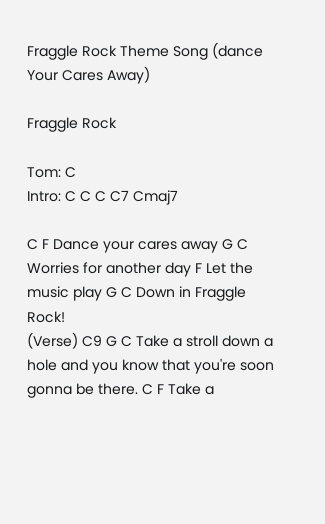Fraggle Rock Theme Song (dance Your Cares Away)

Fraggle Rock

Tom: C
Intro: C C C C7 Cmaj7

C F Dance your cares away G C Worries for another day F Let the music play G C Down in Fraggle Rock!
(Verse) C9 G C Take a stroll down a hole and you know that you're soon gonna be there. C F Take a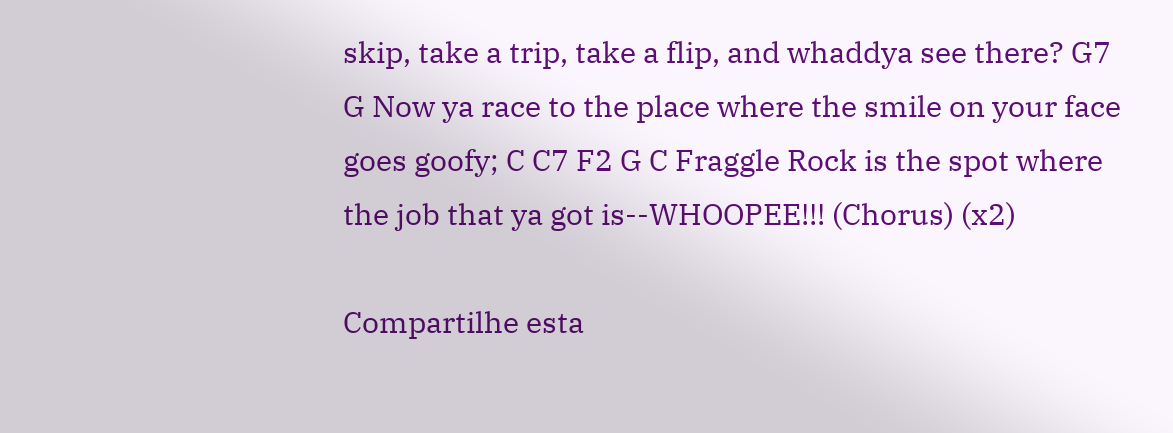skip, take a trip, take a flip, and whaddya see there? G7 G Now ya race to the place where the smile on your face goes goofy; C C7 F2 G C Fraggle Rock is the spot where the job that ya got is--WHOOPEE!!! (Chorus) (x2)

Compartilhe esta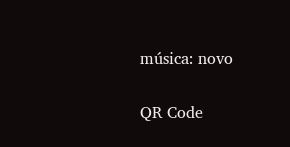música: novo

QR Code